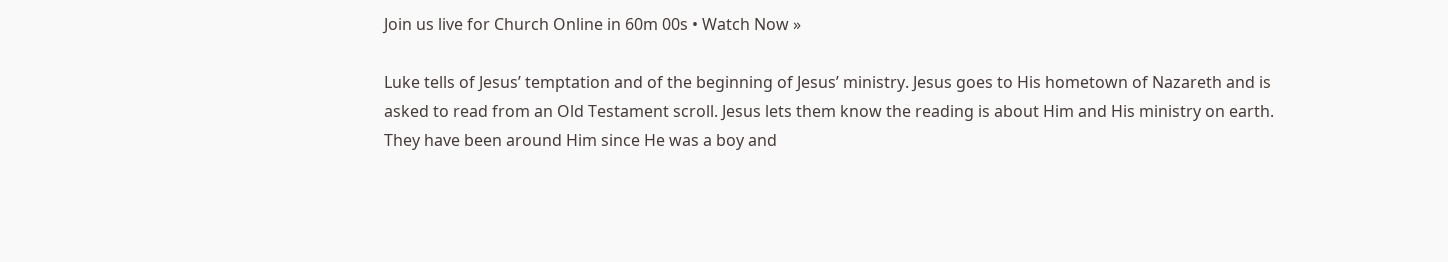Join us live for Church Online in 60m 00s • Watch Now »

Luke tells of Jesus’ temptation and of the beginning of Jesus’ ministry. Jesus goes to His hometown of Nazareth and is asked to read from an Old Testament scroll. Jesus lets them know the reading is about Him and His ministry on earth. They have been around Him since He was a boy and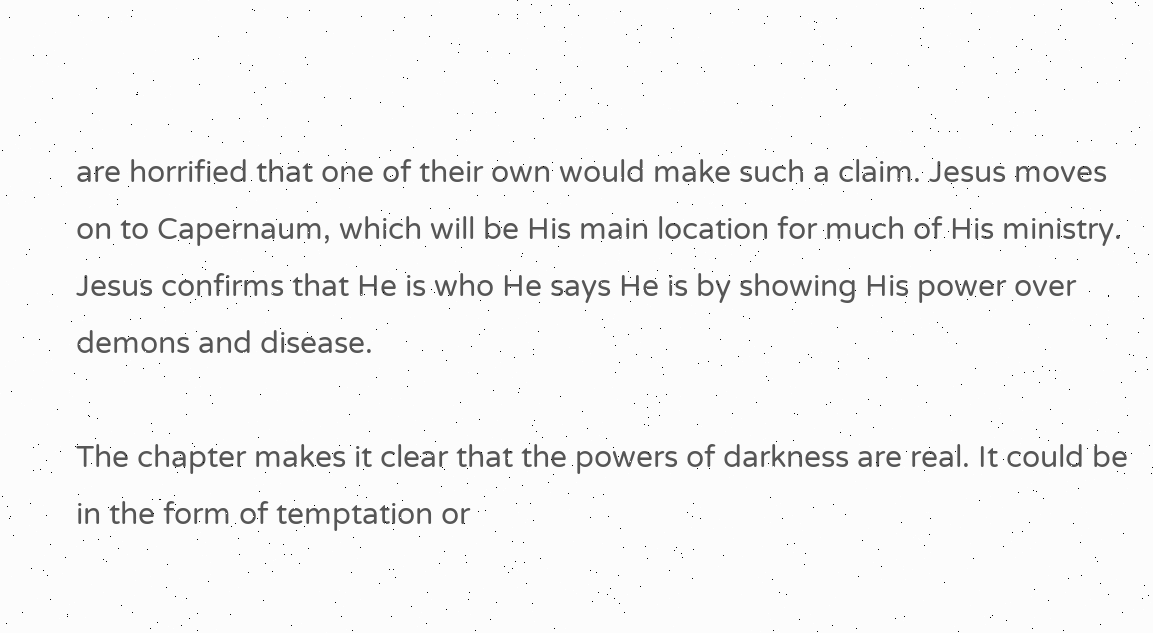are horrified that one of their own would make such a claim. Jesus moves on to Capernaum, which will be His main location for much of His ministry. Jesus confirms that He is who He says He is by showing His power over demons and disease.

The chapter makes it clear that the powers of darkness are real. It could be in the form of temptation or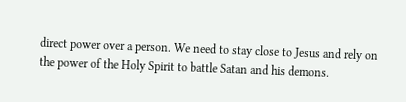direct power over a person. We need to stay close to Jesus and rely on the power of the Holy Spirit to battle Satan and his demons.